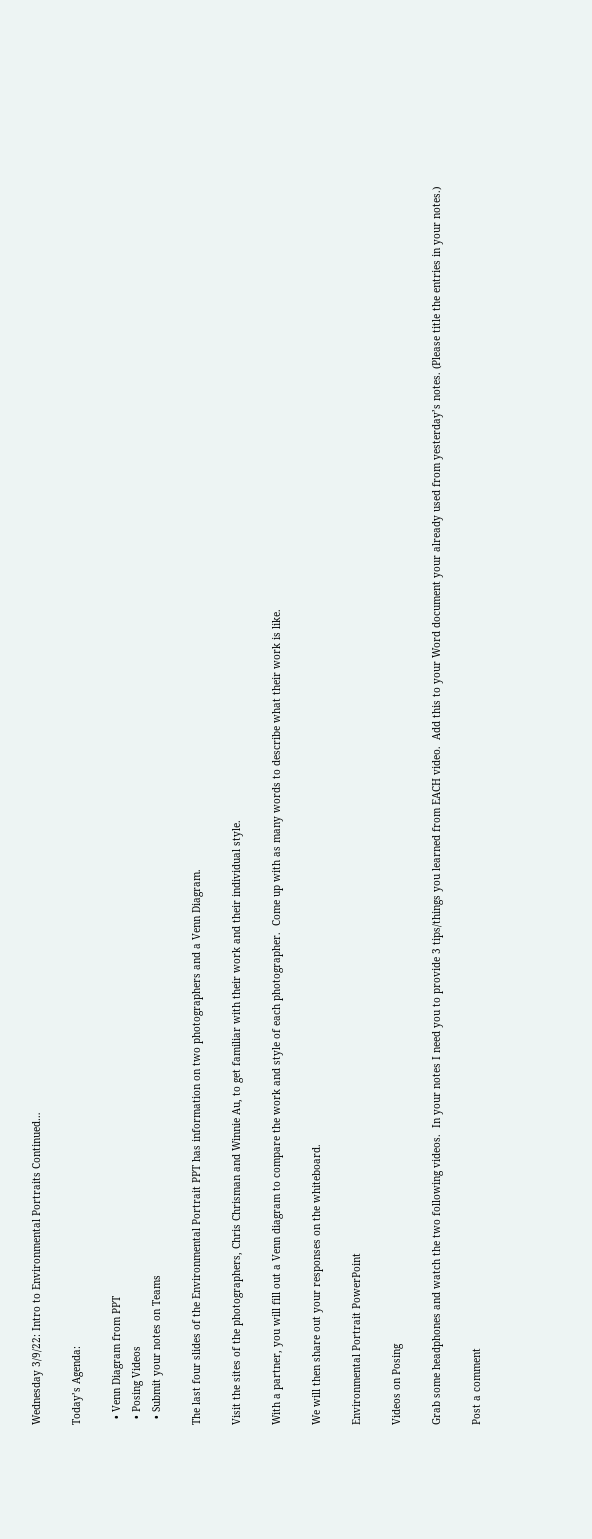Wednesday 3/9/22: Intro to Environmental Portraits Continued…

Today’s Agenda:

  • Venn Diagram from PPT
  • Posing Videos
  • Submit your notes on Teams

The last four slides of the Environmental Portrait PPT has information on two photographers and a Venn Diagram.

Visit the sites of the photographers, Chris Chrisman and Winnie Au, to get familiar with their work and their individual style.

With a partner, you will fill out a Venn diagram to compare the work and style of each photographer.  Come up with as many words to describe what their work is like.

We will then share out your responses on the whiteboard.

Environmental Portrait PowerPoint

Videos on Posing

Grab some headphones and watch the two following videos.  In your notes I need you to provide 3 tips/things you learned from EACH video.  Add this to your Word document your already used from yesterday’s notes. (Please title the entries in your notes.)

Post a comment